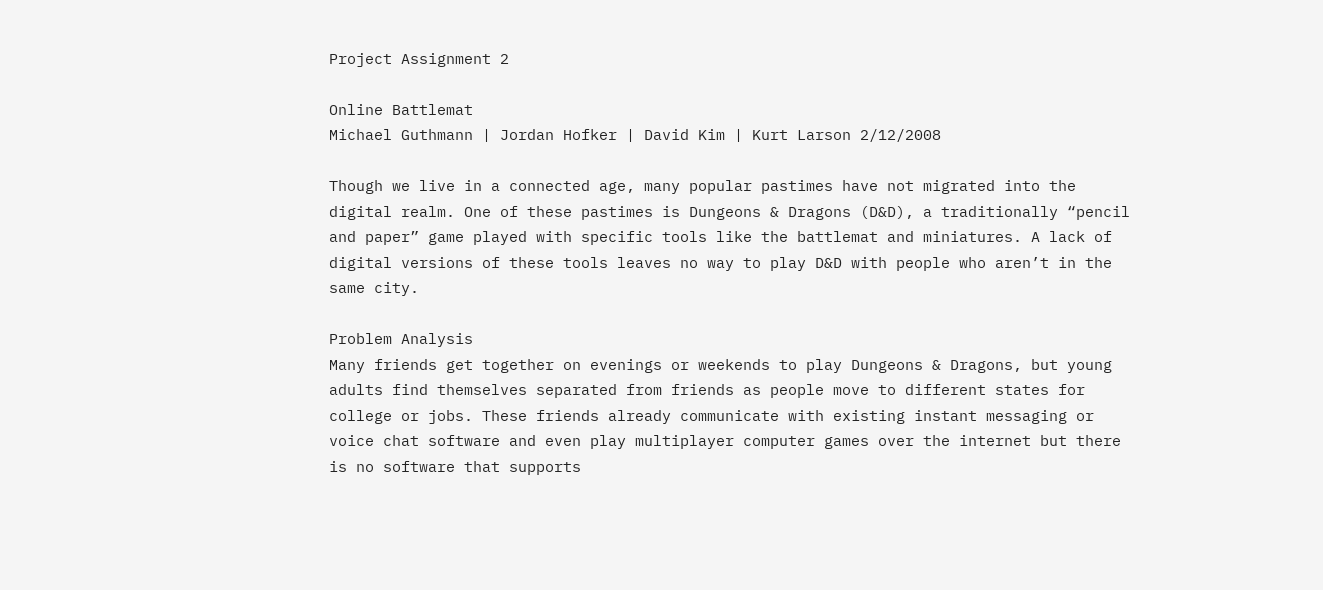Project Assignment 2

Online Battlemat
Michael Guthmann | Jordan Hofker | David Kim | Kurt Larson 2/12/2008

Though we live in a connected age, many popular pastimes have not migrated into the digital realm. One of these pastimes is Dungeons & Dragons (D&D), a traditionally “pencil and paper” game played with specific tools like the battlemat and miniatures. A lack of digital versions of these tools leaves no way to play D&D with people who aren’t in the same city.

Problem Analysis
Many friends get together on evenings or weekends to play Dungeons & Dragons, but young adults find themselves separated from friends as people move to different states for college or jobs. These friends already communicate with existing instant messaging or voice chat software and even play multiplayer computer games over the internet but there is no software that supports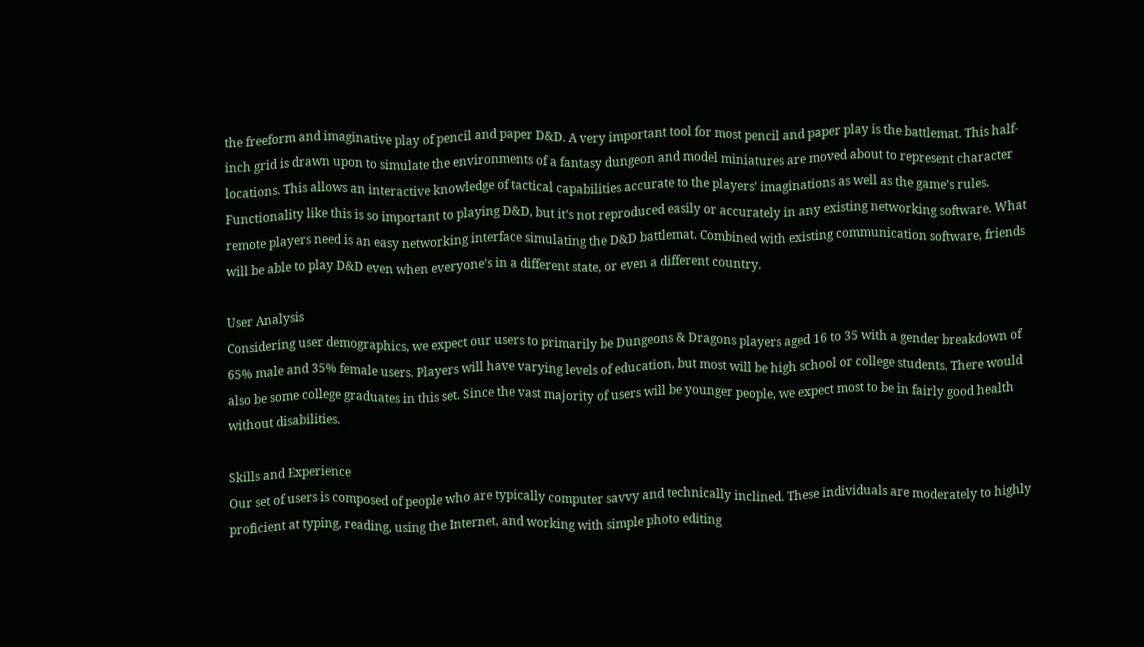the freeform and imaginative play of pencil and paper D&D. A very important tool for most pencil and paper play is the battlemat. This half-inch grid is drawn upon to simulate the environments of a fantasy dungeon and model miniatures are moved about to represent character locations. This allows an interactive knowledge of tactical capabilities accurate to the players’ imaginations as well as the game’s rules. Functionality like this is so important to playing D&D, but it’s not reproduced easily or accurately in any existing networking software. What remote players need is an easy networking interface simulating the D&D battlemat. Combined with existing communication software, friends will be able to play D&D even when everyone’s in a different state, or even a different country.

User Analysis
Considering user demographics, we expect our users to primarily be Dungeons & Dragons players aged 16 to 35 with a gender breakdown of 65% male and 35% female users. Players will have varying levels of education, but most will be high school or college students. There would also be some college graduates in this set. Since the vast majority of users will be younger people, we expect most to be in fairly good health without disabilities.

Skills and Experience
Our set of users is composed of people who are typically computer savvy and technically inclined. These individuals are moderately to highly proficient at typing, reading, using the Internet, and working with simple photo editing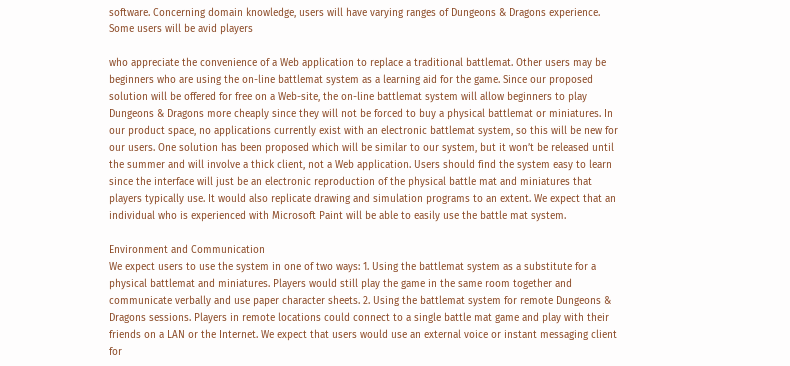software. Concerning domain knowledge, users will have varying ranges of Dungeons & Dragons experience. Some users will be avid players

who appreciate the convenience of a Web application to replace a traditional battlemat. Other users may be beginners who are using the on-line battlemat system as a learning aid for the game. Since our proposed solution will be offered for free on a Web-site, the on-line battlemat system will allow beginners to play Dungeons & Dragons more cheaply since they will not be forced to buy a physical battlemat or miniatures. In our product space, no applications currently exist with an electronic battlemat system, so this will be new for our users. One solution has been proposed which will be similar to our system, but it won’t be released until the summer and will involve a thick client, not a Web application. Users should find the system easy to learn since the interface will just be an electronic reproduction of the physical battle mat and miniatures that players typically use. It would also replicate drawing and simulation programs to an extent. We expect that an individual who is experienced with Microsoft Paint will be able to easily use the battle mat system.

Environment and Communication
We expect users to use the system in one of two ways: 1. Using the battlemat system as a substitute for a physical battlemat and miniatures. Players would still play the game in the same room together and communicate verbally and use paper character sheets. 2. Using the battlemat system for remote Dungeons & Dragons sessions. Players in remote locations could connect to a single battle mat game and play with their friends on a LAN or the Internet. We expect that users would use an external voice or instant messaging client for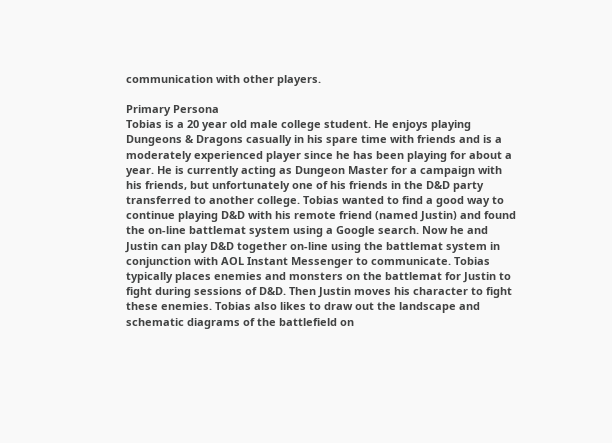communication with other players.

Primary Persona
Tobias is a 20 year old male college student. He enjoys playing Dungeons & Dragons casually in his spare time with friends and is a moderately experienced player since he has been playing for about a year. He is currently acting as Dungeon Master for a campaign with his friends, but unfortunately one of his friends in the D&D party transferred to another college. Tobias wanted to find a good way to continue playing D&D with his remote friend (named Justin) and found the on-line battlemat system using a Google search. Now he and Justin can play D&D together on-line using the battlemat system in conjunction with AOL Instant Messenger to communicate. Tobias typically places enemies and monsters on the battlemat for Justin to fight during sessions of D&D. Then Justin moves his character to fight these enemies. Tobias also likes to draw out the landscape and schematic diagrams of the battlefield on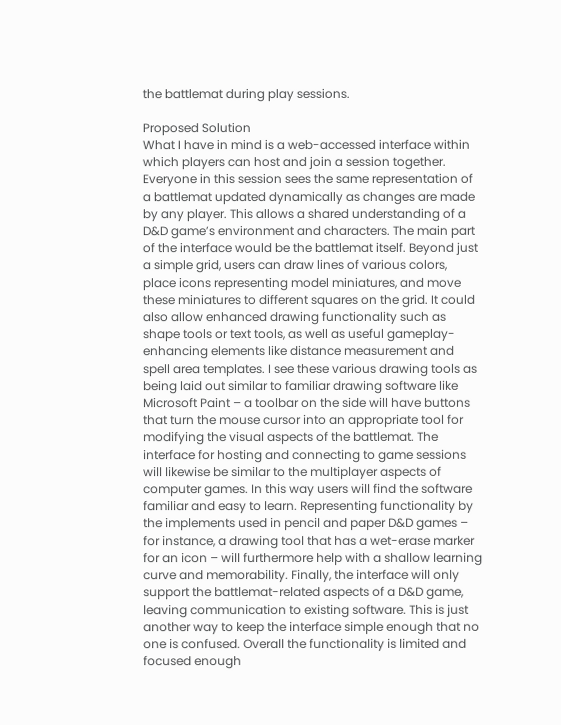the battlemat during play sessions.

Proposed Solution
What I have in mind is a web-accessed interface within which players can host and join a session together. Everyone in this session sees the same representation of a battlemat updated dynamically as changes are made by any player. This allows a shared understanding of a D&D game’s environment and characters. The main part of the interface would be the battlemat itself. Beyond just a simple grid, users can draw lines of various colors, place icons representing model miniatures, and move these miniatures to different squares on the grid. It could also allow enhanced drawing functionality such as shape tools or text tools, as well as useful gameplay-enhancing elements like distance measurement and spell area templates. I see these various drawing tools as being laid out similar to familiar drawing software like Microsoft Paint – a toolbar on the side will have buttons that turn the mouse cursor into an appropriate tool for modifying the visual aspects of the battlemat. The interface for hosting and connecting to game sessions will likewise be similar to the multiplayer aspects of computer games. In this way users will find the software familiar and easy to learn. Representing functionality by the implements used in pencil and paper D&D games – for instance, a drawing tool that has a wet-erase marker for an icon – will furthermore help with a shallow learning curve and memorability. Finally, the interface will only support the battlemat-related aspects of a D&D game, leaving communication to existing software. This is just another way to keep the interface simple enough that no one is confused. Overall the functionality is limited and focused enough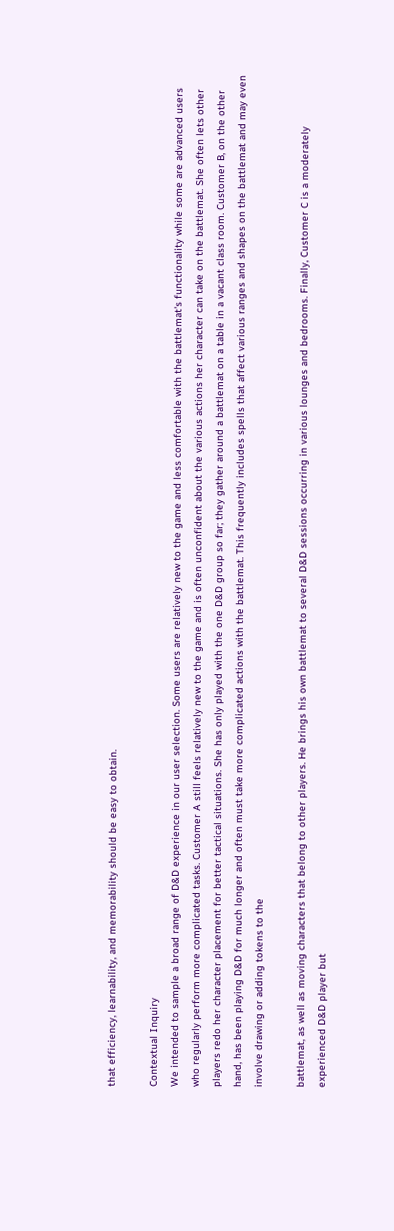that efficiency, learnability, and memorability should be easy to obtain.

Contextual Inquiry
We intended to sample a broad range of D&D experience in our user selection. Some users are relatively new to the game and less comfortable with the battlemat's functionality while some are advanced users who regularly perform more complicated tasks. Customer A still feels relatively new to the game and is often unconfident about the various actions her character can take on the battlemat. She often lets other players redo her character placement for better tactical situations. She has only played with the one D&D group so far; they gather around a battlemat on a table in a vacant class room. Customer B, on the other hand, has been playing D&D for much longer and often must take more complicated actions with the battlemat. This frequently includes spells that affect various ranges and shapes on the battlemat and may even involve drawing or adding tokens to the

battlemat, as well as moving characters that belong to other players. He brings his own battlemat to several D&D sessions occurring in various lounges and bedrooms. Finally, Customer C is a moderately experienced D&D player but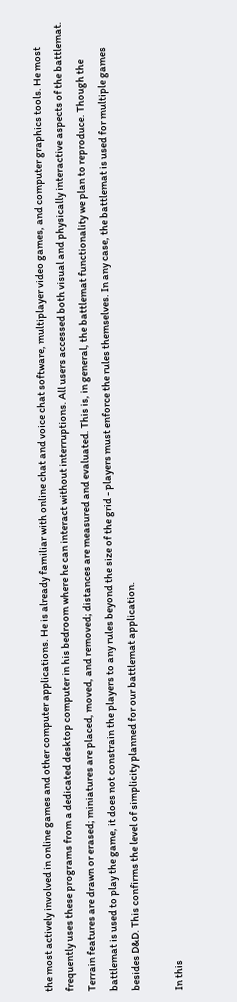the most actively involved in online games and other computer applications. He is already familiar with online chat and voice chat software, multiplayer video games, and computer graphics tools. He most frequently uses these programs from a dedicated desktop computer in his bedroom where he can interact without interruptions. All users accessed both visual and physically interactive aspects of the battlemat. Terrain features are drawn or erased; miniatures are placed, moved, and removed; distances are measured and evaluated. This is, in general, the battlemat functionality we plan to reproduce. Though the battlemat is used to play the game, it does not constrain the players to any rules beyond the size of the grid - players must enforce the rules themselves. In any case, the battlemat is used for multiple games besides D&D. This confirms the level of simplicity planned for our battlemat application.

In this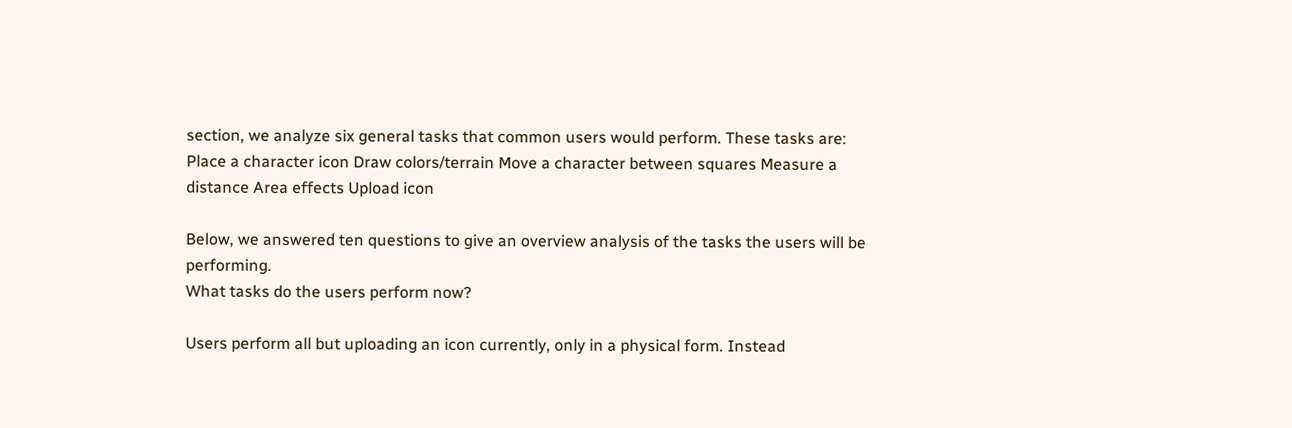section, we analyze six general tasks that common users would perform. These tasks are: Place a character icon Draw colors/terrain Move a character between squares Measure a distance Area effects Upload icon

Below, we answered ten questions to give an overview analysis of the tasks the users will be performing.
What tasks do the users perform now?

Users perform all but uploading an icon currently, only in a physical form. Instead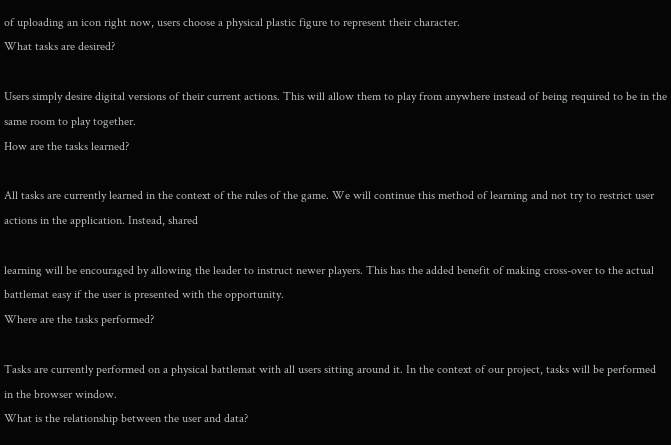of uploading an icon right now, users choose a physical plastic figure to represent their character.
What tasks are desired?

Users simply desire digital versions of their current actions. This will allow them to play from anywhere instead of being required to be in the same room to play together.
How are the tasks learned?

All tasks are currently learned in the context of the rules of the game. We will continue this method of learning and not try to restrict user actions in the application. Instead, shared

learning will be encouraged by allowing the leader to instruct newer players. This has the added benefit of making cross-over to the actual battlemat easy if the user is presented with the opportunity.
Where are the tasks performed?

Tasks are currently performed on a physical battlemat with all users sitting around it. In the context of our project, tasks will be performed in the browser window.
What is the relationship between the user and data?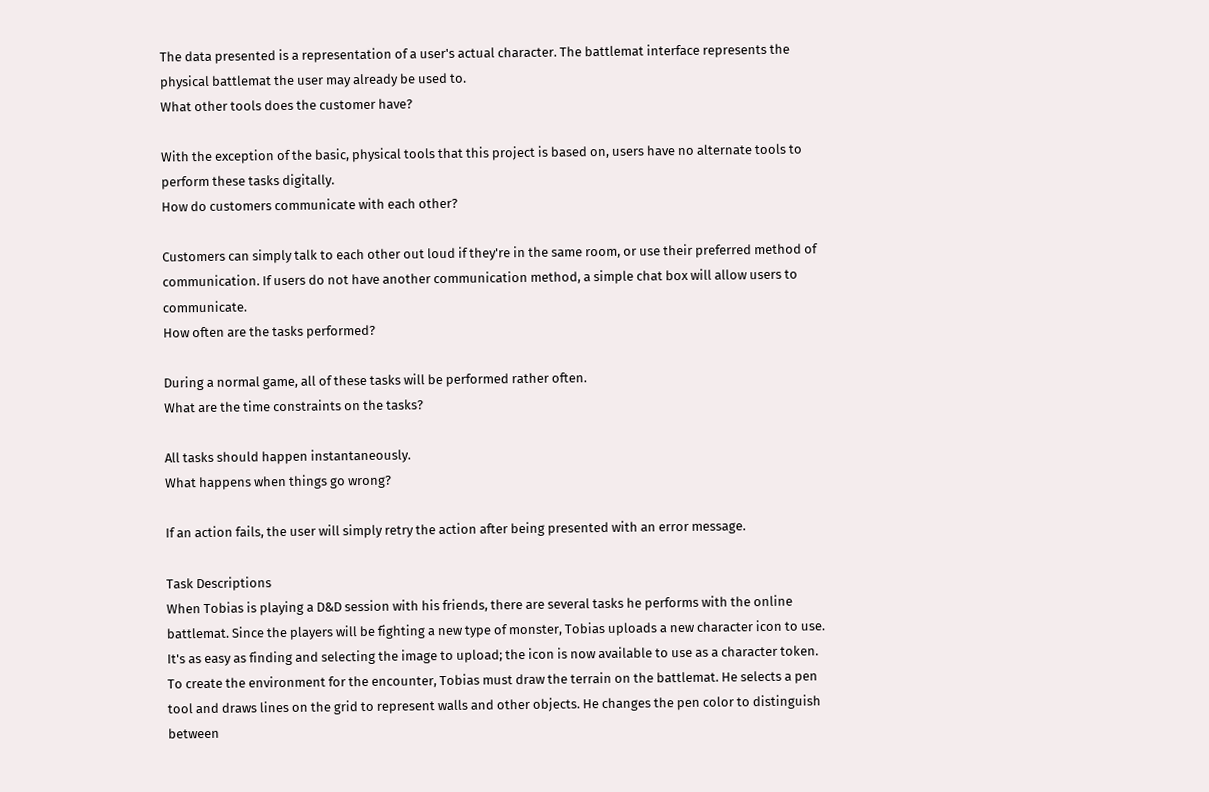The data presented is a representation of a user's actual character. The battlemat interface represents the physical battlemat the user may already be used to.
What other tools does the customer have?

With the exception of the basic, physical tools that this project is based on, users have no alternate tools to perform these tasks digitally.
How do customers communicate with each other?

Customers can simply talk to each other out loud if they're in the same room, or use their preferred method of communication. If users do not have another communication method, a simple chat box will allow users to communicate.
How often are the tasks performed?

During a normal game, all of these tasks will be performed rather often.
What are the time constraints on the tasks?

All tasks should happen instantaneously.
What happens when things go wrong?

If an action fails, the user will simply retry the action after being presented with an error message.

Task Descriptions
When Tobias is playing a D&D session with his friends, there are several tasks he performs with the online battlemat. Since the players will be fighting a new type of monster, Tobias uploads a new character icon to use. It's as easy as finding and selecting the image to upload; the icon is now available to use as a character token. To create the environment for the encounter, Tobias must draw the terrain on the battlemat. He selects a pen tool and draws lines on the grid to represent walls and other objects. He changes the pen color to distinguish between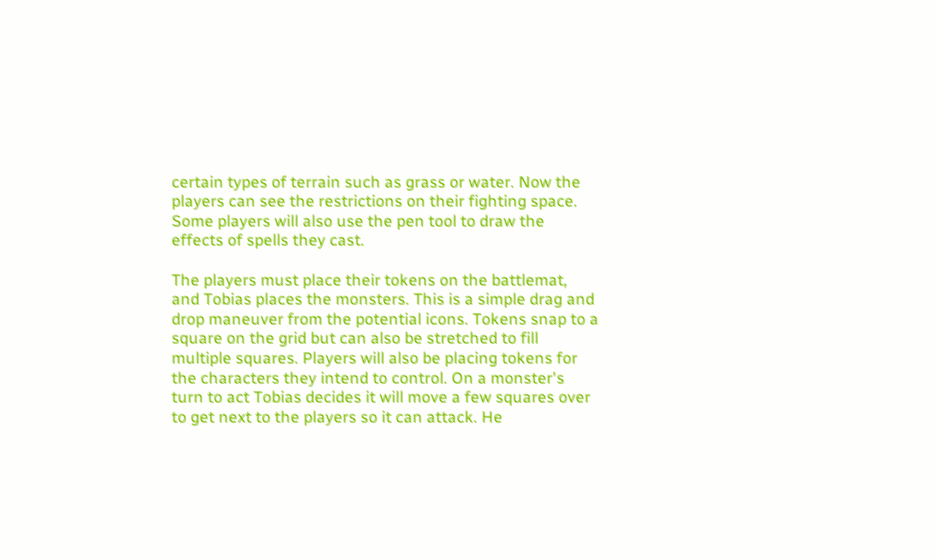certain types of terrain such as grass or water. Now the players can see the restrictions on their fighting space. Some players will also use the pen tool to draw the effects of spells they cast.

The players must place their tokens on the battlemat, and Tobias places the monsters. This is a simple drag and drop maneuver from the potential icons. Tokens snap to a square on the grid but can also be stretched to fill multiple squares. Players will also be placing tokens for the characters they intend to control. On a monster's turn to act Tobias decides it will move a few squares over to get next to the players so it can attack. He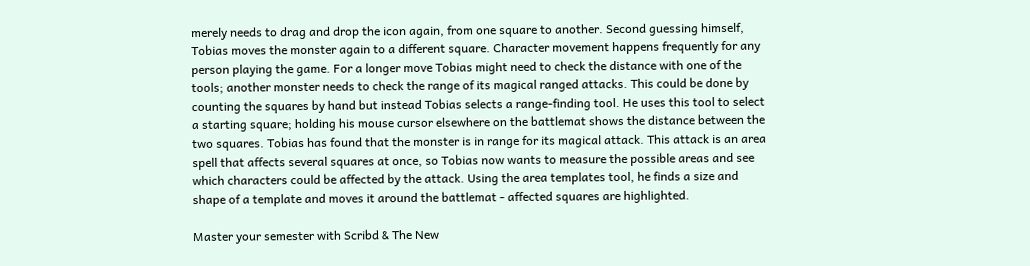merely needs to drag and drop the icon again, from one square to another. Second guessing himself, Tobias moves the monster again to a different square. Character movement happens frequently for any person playing the game. For a longer move Tobias might need to check the distance with one of the tools; another monster needs to check the range of its magical ranged attacks. This could be done by counting the squares by hand but instead Tobias selects a range-finding tool. He uses this tool to select a starting square; holding his mouse cursor elsewhere on the battlemat shows the distance between the two squares. Tobias has found that the monster is in range for its magical attack. This attack is an area spell that affects several squares at once, so Tobias now wants to measure the possible areas and see which characters could be affected by the attack. Using the area templates tool, he finds a size and shape of a template and moves it around the battlemat - affected squares are highlighted.

Master your semester with Scribd & The New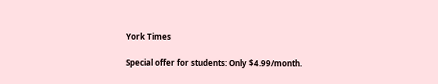York Times

Special offer for students: Only $4.99/month.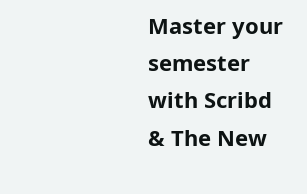Master your semester with Scribd & The New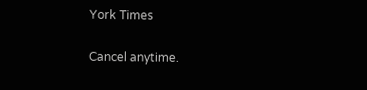York Times

Cancel anytime.